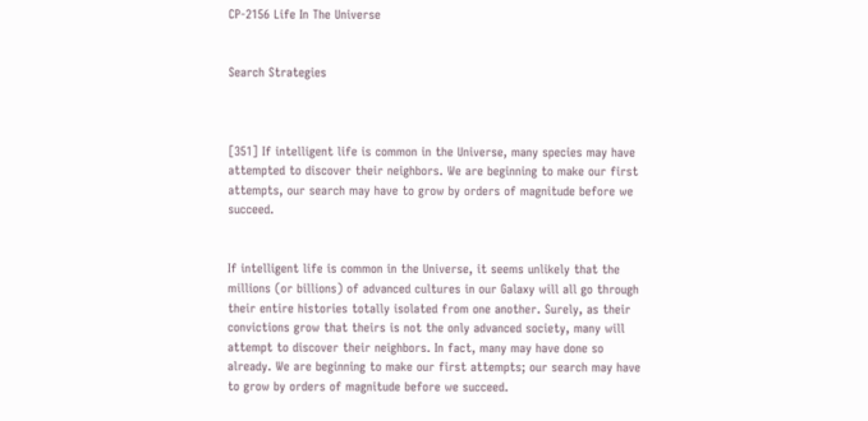CP-2156 Life In The Universe


Search Strategies



[351] If intelligent life is common in the Universe, many species may have attempted to discover their neighbors. We are beginning to make our first attempts, our search may have to grow by orders of magnitude before we succeed.


If intelligent life is common in the Universe, it seems unlikely that the millions (or billions) of advanced cultures in our Galaxy will all go through their entire histories totally isolated from one another. Surely, as their convictions grow that theirs is not the only advanced society, many will attempt to discover their neighbors. In fact, many may have done so already. We are beginning to make our first attempts; our search may have to grow by orders of magnitude before we succeed.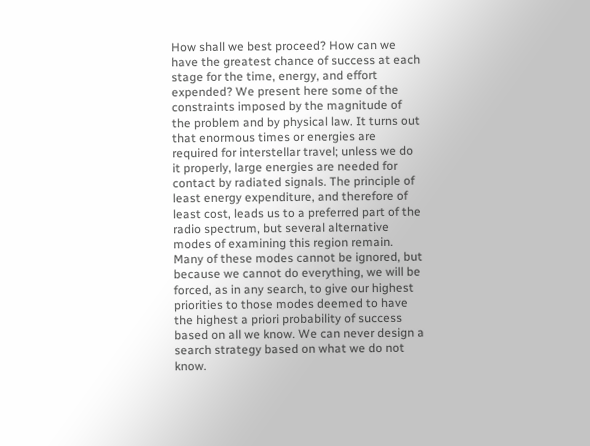How shall we best proceed? How can we have the greatest chance of success at each stage for the time, energy, and effort expended? We present here some of the constraints imposed by the magnitude of the problem and by physical law. It turns out that enormous times or energies are required for interstellar travel; unless we do it properly, large energies are needed for contact by radiated signals. The principle of least energy expenditure, and therefore of least cost, leads us to a preferred part of the radio spectrum, but several alternative modes of examining this region remain. Many of these modes cannot be ignored, but because we cannot do everything, we will be forced, as in any search, to give our highest priorities to those modes deemed to have the highest a priori probability of success based on all we know. We can never design a search strategy based on what we do not know.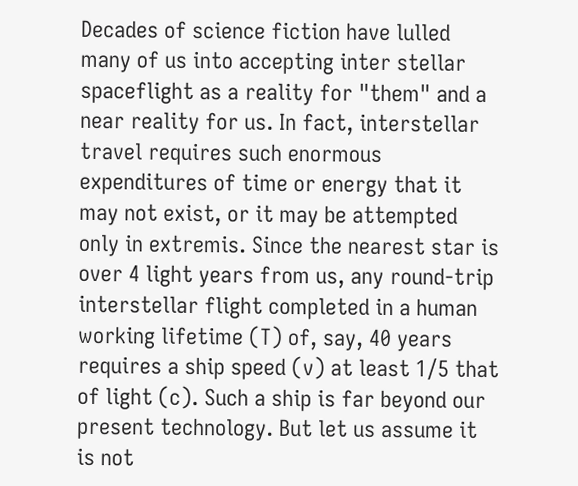Decades of science fiction have lulled many of us into accepting inter stellar spaceflight as a reality for "them" and a near reality for us. In fact, interstellar travel requires such enormous expenditures of time or energy that it may not exist, or it may be attempted only in extremis. Since the nearest star is over 4 light years from us, any round-trip interstellar flight completed in a human working lifetime (T) of, say, 40 years requires a ship speed (v) at least 1/5 that of light (c). Such a ship is far beyond our present technology. But let us assume it is not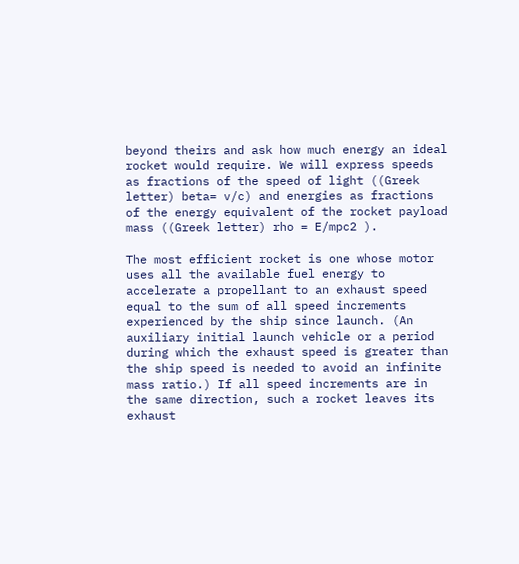beyond theirs and ask how much energy an ideal rocket would require. We will express speeds as fractions of the speed of light ((Greek letter) beta= v/c) and energies as fractions of the energy equivalent of the rocket payload mass ((Greek letter) rho = E/mpc2 ).

The most efficient rocket is one whose motor uses all the available fuel energy to accelerate a propellant to an exhaust speed equal to the sum of all speed increments experienced by the ship since launch. (An auxiliary initial launch vehicle or a period during which the exhaust speed is greater than the ship speed is needed to avoid an infinite mass ratio.) If all speed increments are in the same direction, such a rocket leaves its exhaust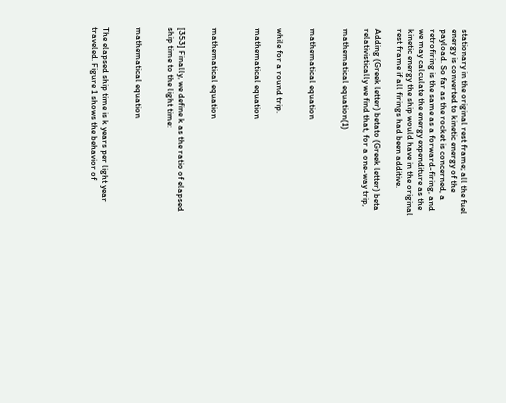stationary in the original rest frame; all the fuel energy is converted to kinetic energy of the payload. So far as the rocket is concerned, a retrofiring is the same as a forward-firing, and we may calculate the energy expenditure as the kinetic energy the ship would have in the original rest frame if all firings had been additive.

Adding (Greek letter) betato (Greek letter) beta relativistically we find that, for a one-way trip,

mathematical equation(1)


mathematical equation


while for a round trip.

mathematical equation



mathematical equation


[353] Finally, we define k as the ratio of elapsed ship time to the light time:


mathematical equation


The elapsed ship time is k years per light year traveled. Figure 1 shows the behavior of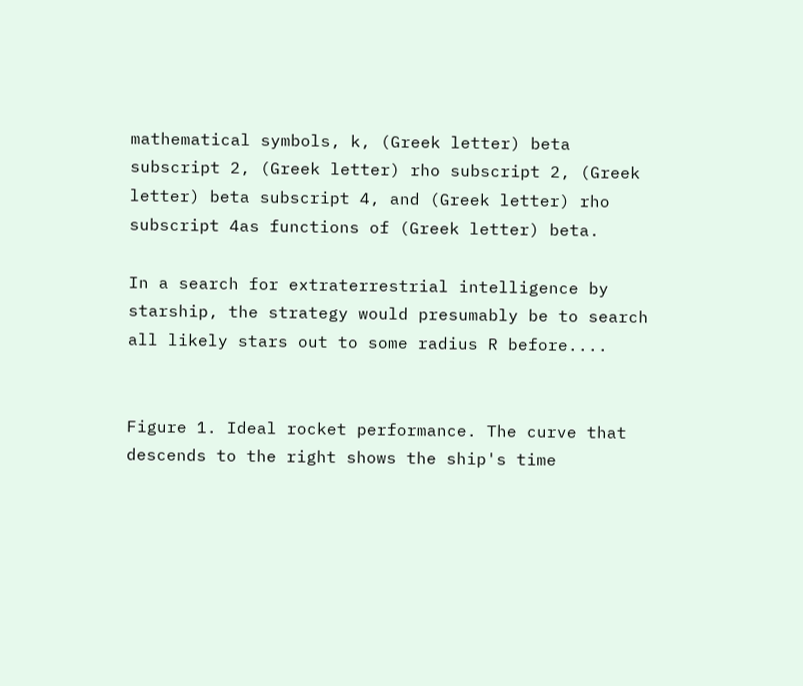mathematical symbols, k, (Greek letter) beta subscript 2, (Greek letter) rho subscript 2, (Greek letter) beta subscript 4, and (Greek letter) rho subscript 4as functions of (Greek letter) beta.

In a search for extraterrestrial intelligence by starship, the strategy would presumably be to search all likely stars out to some radius R before....


Figure 1. Ideal rocket performance. The curve that descends to the right shows the ship's time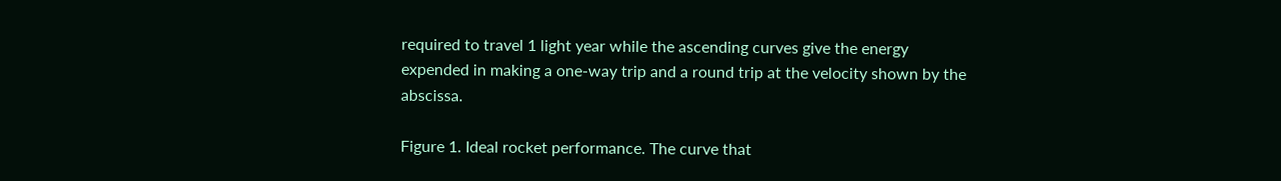required to travel 1 light year while the ascending curves give the energy expended in making a one-way trip and a round trip at the velocity shown by the abscissa.

Figure 1. Ideal rocket performance. The curve that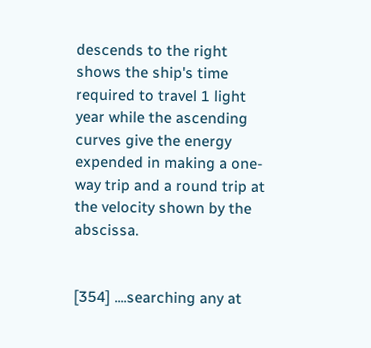descends to the right shows the ship's time required to travel 1 light year while the ascending curves give the energy expended in making a one-way trip and a round trip at the velocity shown by the abscissa.


[354] ....searching any at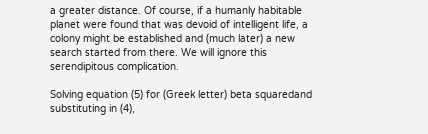a greater distance. Of course, if a humanly habitable planet were found that was devoid of intelligent life, a colony might be established and (much later) a new search started from there. We will ignore this serendipitous complication.

Solving equation (5) for (Greek letter) beta squaredand substituting in (4),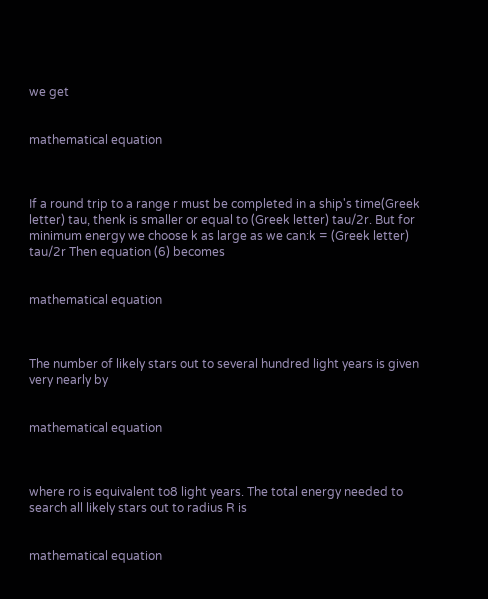we get


mathematical equation



If a round trip to a range r must be completed in a ship's time(Greek letter) tau, thenk is smaller or equal to (Greek letter) tau/2r. But for minimum energy we choose k as large as we can:k = (Greek letter) tau/2r Then equation (6) becomes


mathematical equation



The number of likely stars out to several hundred light years is given very nearly by


mathematical equation



where ro is equivalent to8 light years. The total energy needed to search all likely stars out to radius R is


mathematical equation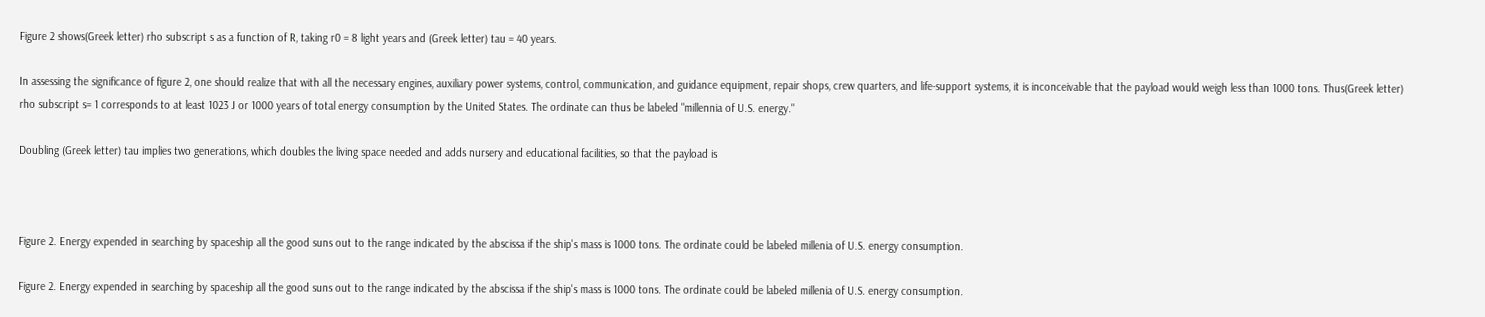Figure 2 shows(Greek letter) rho subscript s as a function of R, taking r0 = 8 light years and (Greek letter) tau = 40 years.

In assessing the significance of figure 2, one should realize that with all the necessary engines, auxiliary power systems, control, communication, and guidance equipment, repair shops, crew quarters, and life-support systems, it is inconceivable that the payload would weigh less than 1000 tons. Thus(Greek letter) rho subscript s= 1 corresponds to at least 1023 J or 1000 years of total energy consumption by the United States. The ordinate can thus be labeled "millennia of U.S. energy."

Doubling (Greek letter) tau implies two generations, which doubles the living space needed and adds nursery and educational facilities, so that the payload is



Figure 2. Energy expended in searching by spaceship all the good suns out to the range indicated by the abscissa if the ship's mass is 1000 tons. The ordinate could be labeled millenia of U.S. energy consumption.

Figure 2. Energy expended in searching by spaceship all the good suns out to the range indicated by the abscissa if the ship's mass is 1000 tons. The ordinate could be labeled millenia of U.S. energy consumption.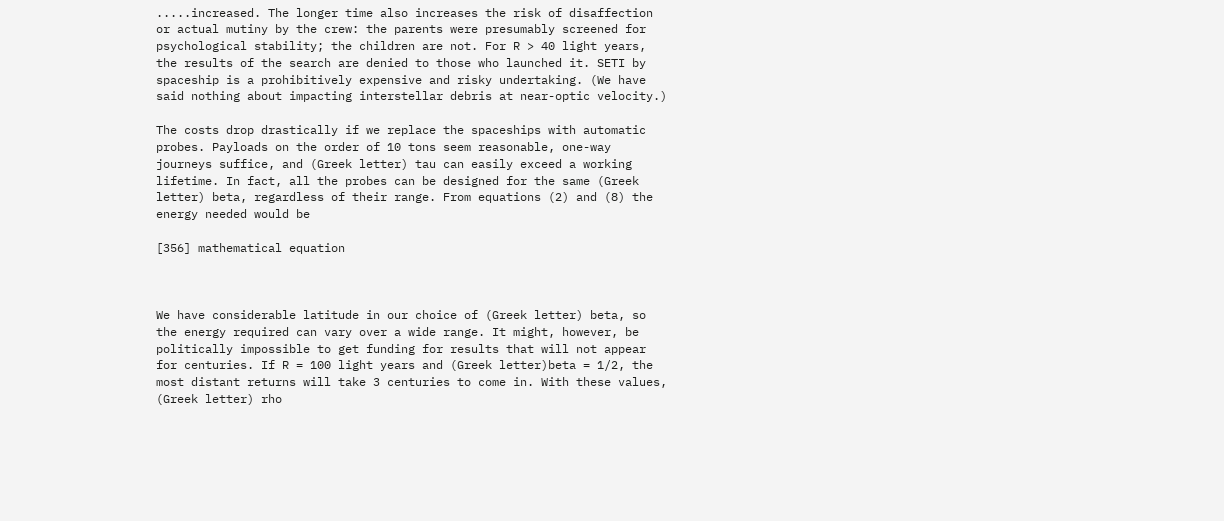.....increased. The longer time also increases the risk of disaffection or actual mutiny by the crew: the parents were presumably screened for psychological stability; the children are not. For R > 40 light years, the results of the search are denied to those who launched it. SETI by spaceship is a prohibitively expensive and risky undertaking. (We have said nothing about impacting interstellar debris at near-optic velocity.)

The costs drop drastically if we replace the spaceships with automatic probes. Payloads on the order of 10 tons seem reasonable, one-way journeys suffice, and (Greek letter) tau can easily exceed a working lifetime. In fact, all the probes can be designed for the same (Greek letter) beta, regardless of their range. From equations (2) and (8) the energy needed would be

[356] mathematical equation



We have considerable latitude in our choice of (Greek letter) beta, so the energy required can vary over a wide range. It might, however, be politically impossible to get funding for results that will not appear for centuries. If R = 100 light years and (Greek letter)beta = 1/2, the most distant returns will take 3 centuries to come in. With these values, (Greek letter) rho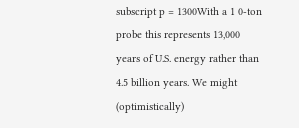subscript p = 1300With a 1 0-ton probe this represents 13,000 years of U.S. energy rather than 4.5 billion years. We might (optimistically)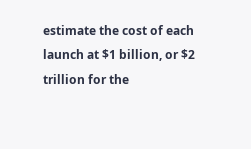estimate the cost of each launch at $1 billion, or $2 trillion for the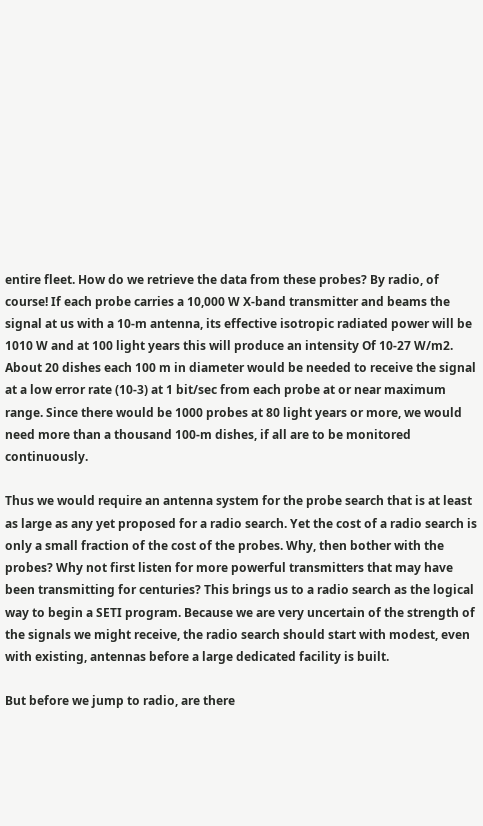entire fleet. How do we retrieve the data from these probes? By radio, of course! If each probe carries a 10,000 W X-band transmitter and beams the signal at us with a 10-m antenna, its effective isotropic radiated power will be 1010 W and at 100 light years this will produce an intensity Of 10-27 W/m2. About 20 dishes each 100 m in diameter would be needed to receive the signal at a low error rate (10-3) at 1 bit/sec from each probe at or near maximum range. Since there would be 1000 probes at 80 light years or more, we would need more than a thousand 100-m dishes, if all are to be monitored continuously.

Thus we would require an antenna system for the probe search that is at least as large as any yet proposed for a radio search. Yet the cost of a radio search is only a small fraction of the cost of the probes. Why, then bother with the probes? Why not first listen for more powerful transmitters that may have been transmitting for centuries? This brings us to a radio search as the logical way to begin a SETI program. Because we are very uncertain of the strength of the signals we might receive, the radio search should start with modest, even with existing, antennas before a large dedicated facility is built.

But before we jump to radio, are there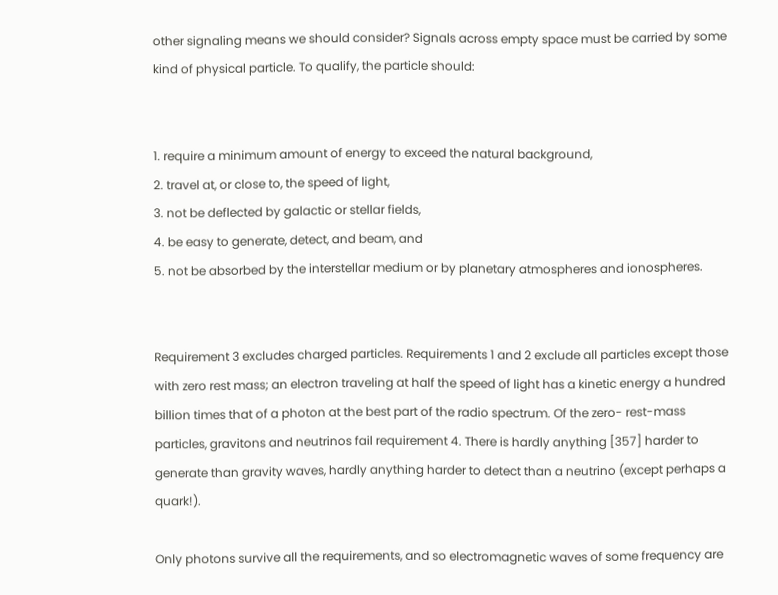other signaling means we should consider? Signals across empty space must be carried by some kind of physical particle. To qualify, the particle should:


1. require a minimum amount of energy to exceed the natural background,
2. travel at, or close to, the speed of light,
3. not be deflected by galactic or stellar fields,
4. be easy to generate, detect, and beam, and
5. not be absorbed by the interstellar medium or by planetary atmospheres and ionospheres.


Requirement 3 excludes charged particles. Requirements 1 and 2 exclude all particles except those with zero rest mass; an electron traveling at half the speed of light has a kinetic energy a hundred billion times that of a photon at the best part of the radio spectrum. Of the zero- rest-mass particles, gravitons and neutrinos fail requirement 4. There is hardly anything [357] harder to generate than gravity waves, hardly anything harder to detect than a neutrino (except perhaps a quark!).

Only photons survive all the requirements, and so electromagnetic waves of some frequency are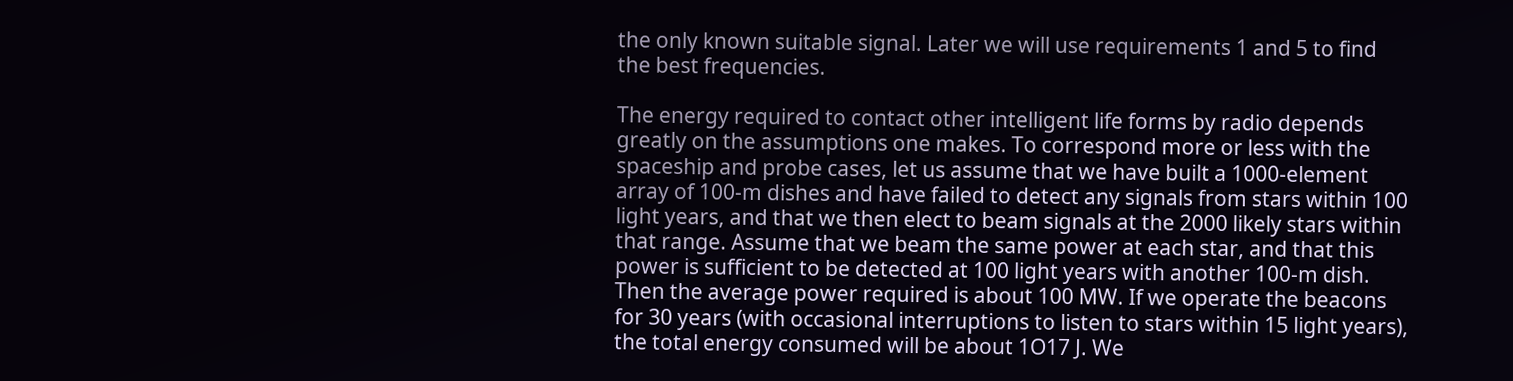the only known suitable signal. Later we will use requirements 1 and 5 to find the best frequencies.

The energy required to contact other intelligent life forms by radio depends greatly on the assumptions one makes. To correspond more or less with the spaceship and probe cases, let us assume that we have built a 1000-element array of 100-m dishes and have failed to detect any signals from stars within 100 light years, and that we then elect to beam signals at the 2000 likely stars within that range. Assume that we beam the same power at each star, and that this power is sufficient to be detected at 100 light years with another 100-m dish. Then the average power required is about 100 MW. If we operate the beacons for 30 years (with occasional interruptions to listen to stars within 15 light years), the total energy consumed will be about 1O17 J. We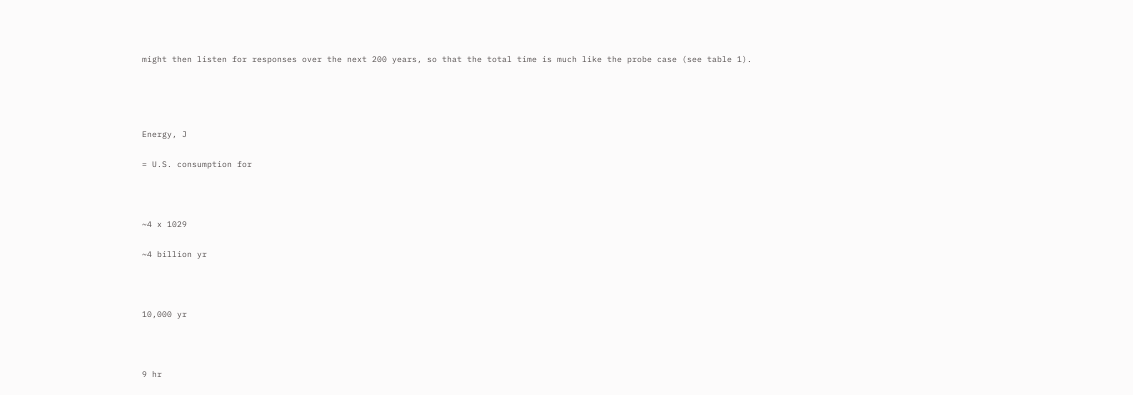might then listen for responses over the next 200 years, so that the total time is much like the probe case (see table 1).




Energy, J

= U.S. consumption for



~4 x 1029

~4 billion yr



10,000 yr



9 hr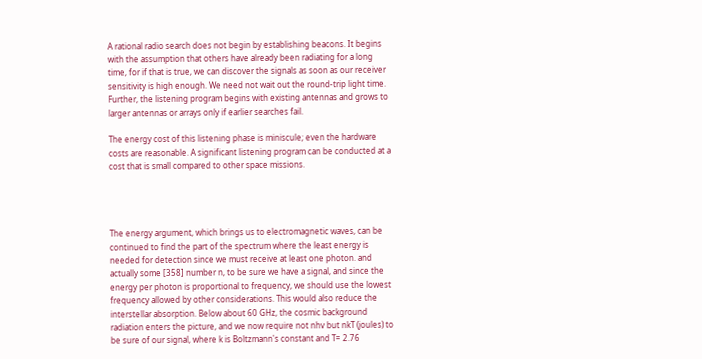A rational radio search does not begin by establishing beacons. It begins with the assumption that others have already been radiating for a long time, for if that is true, we can discover the signals as soon as our receiver sensitivity is high enough. We need not wait out the round-trip light time. Further, the listening program begins with existing antennas and grows to larger antennas or arrays only if earlier searches fail.

The energy cost of this listening phase is miniscule; even the hardware costs are reasonable. A significant listening program can be conducted at a cost that is small compared to other space missions.




The energy argument, which brings us to electromagnetic waves, can be continued to find the part of the spectrum where the least energy is needed for detection since we must receive at least one photon. and actually some [358] number n, to be sure we have a signal, and since the energy per photon is proportional to frequency, we should use the lowest frequency allowed by other considerations. This would also reduce the interstellar absorption. Below about 60 GHz, the cosmic background radiation enters the picture, and we now require not nhv but nkT (joules) to be sure of our signal, where k is Boltzmann's constant and T= 2.76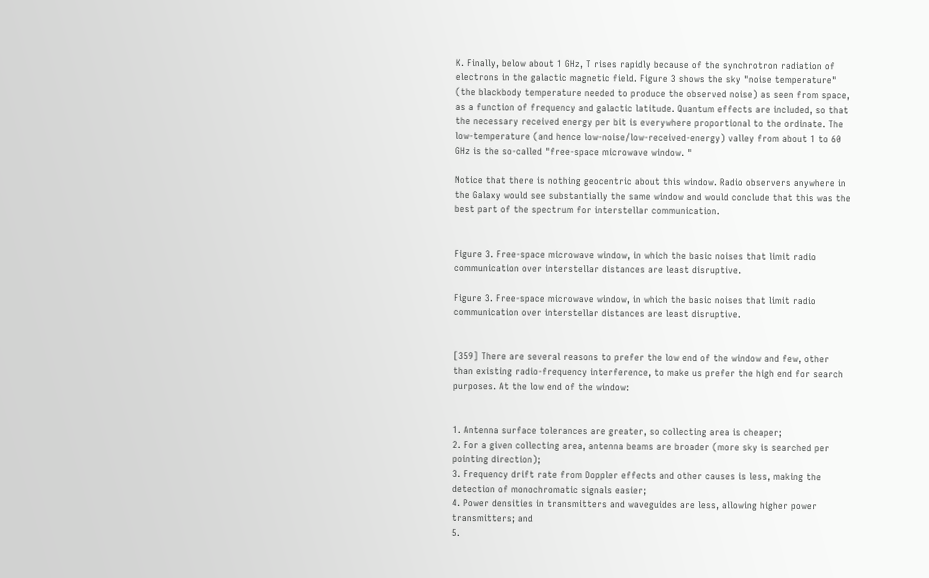K. Finally, below about 1 GHz, T rises rapidly because of the synchrotron radiation of electrons in the galactic magnetic field. Figure 3 shows the sky "noise temperature" (the blackbody temperature needed to produce the observed noise) as seen from space, as a function of frequency and galactic latitude. Quantum effects are included, so that the necessary received energy per bit is everywhere proportional to the ordinate. The low-temperature (and hence low-noise/low-received-energy) valley from about 1 to 60 GHz is the so-called "free-space microwave window. "

Notice that there is nothing geocentric about this window. Radio observers anywhere in the Galaxy would see substantially the same window and would conclude that this was the best part of the spectrum for interstellar communication.


Figure 3. Free-space microwave window, in which the basic noises that limit radio communication over interstellar distances are least disruptive.

Figure 3. Free-space microwave window, in which the basic noises that limit radio communication over interstellar distances are least disruptive.


[359] There are several reasons to prefer the low end of the window and few, other than existing radio-frequency interference, to make us prefer the high end for search purposes. At the low end of the window:


1. Antenna surface tolerances are greater, so collecting area is cheaper;
2. For a given collecting area, antenna beams are broader (more sky is searched per pointing direction);
3. Frequency drift rate from Doppler effects and other causes is less, making the detection of monochromatic signals easier;
4. Power densities in transmitters and waveguides are less, allowing higher power transmitters; and
5.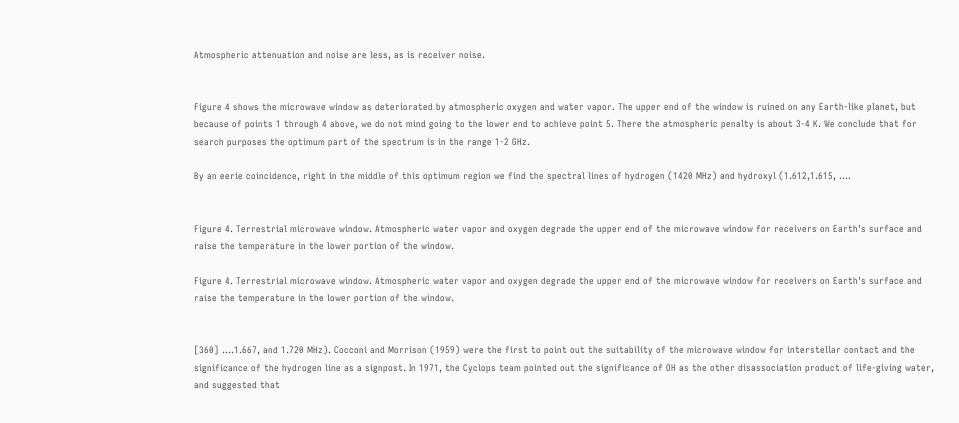Atmospheric attenuation and noise are less, as is receiver noise.


Figure 4 shows the microwave window as deteriorated by atmospheric oxygen and water vapor. The upper end of the window is ruined on any Earth-like planet, but because of points 1 through 4 above, we do not mind going to the lower end to achieve point 5. There the atmospheric penalty is about 3-4 K. We conclude that for search purposes the optimum part of the spectrum is in the range 1-2 GHz.

By an eerie coincidence, right in the middle of this optimum region we find the spectral lines of hydrogen (1420 MHz) and hydroxyl (1.612,1.615, ....


Figure 4. Terrestrial microwave window. Atmospheric water vapor and oxygen degrade the upper end of the microwave window for receivers on Earth's surface and raise the temperature in the lower portion of the window.

Figure 4. Terrestrial microwave window. Atmospheric water vapor and oxygen degrade the upper end of the microwave window for receivers on Earth's surface and raise the temperature in the lower portion of the window.


[360] ....1.667, and 1.720 MHz). Cocconi and Morrison (1959) were the first to point out the suitability of the microwave window for interstellar contact and the significance of the hydrogen line as a signpost. In 1971, the Cyclops team pointed out the significance of OH as the other disassociation product of life-giving water, and suggested that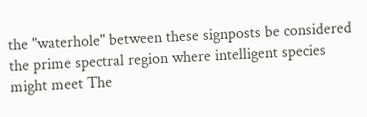the "waterhole" between these signposts be considered the prime spectral region where intelligent species might meet The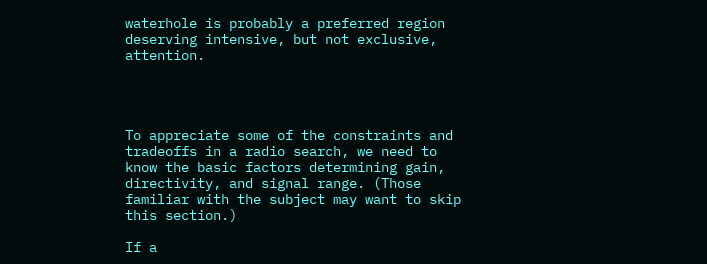waterhole is probably a preferred region deserving intensive, but not exclusive, attention.




To appreciate some of the constraints and tradeoffs in a radio search, we need to know the basic factors determining gain, directivity, and signal range. (Those familiar with the subject may want to skip this section.)

If a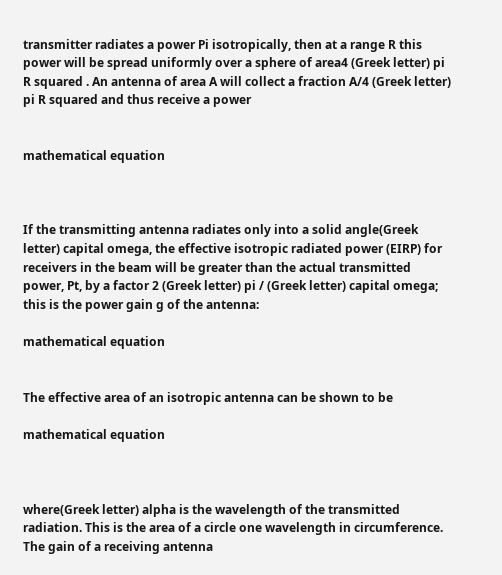transmitter radiates a power Pi isotropically, then at a range R this power will be spread uniformly over a sphere of area4 (Greek letter) pi R squared . An antenna of area A will collect a fraction A/4 (Greek letter) pi R squared and thus receive a power


mathematical equation



If the transmitting antenna radiates only into a solid angle(Greek letter) capital omega, the effective isotropic radiated power (EIRP) for receivers in the beam will be greater than the actual transmitted power, Pt, by a factor 2 (Greek letter) pi / (Greek letter) capital omega; this is the power gain g of the antenna:

mathematical equation


The effective area of an isotropic antenna can be shown to be

mathematical equation



where(Greek letter) alpha is the wavelength of the transmitted radiation. This is the area of a circle one wavelength in circumference. The gain of a receiving antenna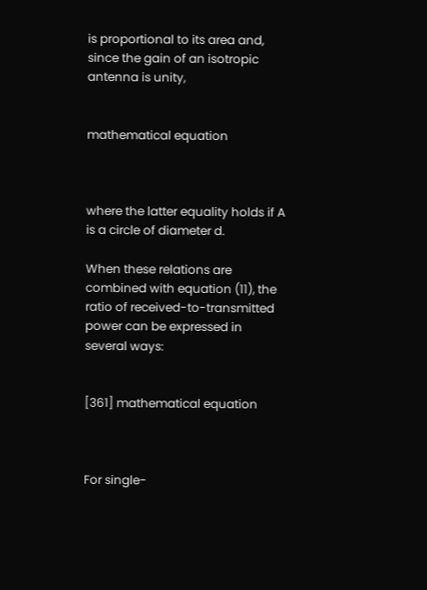is proportional to its area and, since the gain of an isotropic antenna is unity,


mathematical equation



where the latter equality holds if A is a circle of diameter d.

When these relations are combined with equation (11), the ratio of received-to-transmitted power can be expressed in several ways:


[361] mathematical equation



For single-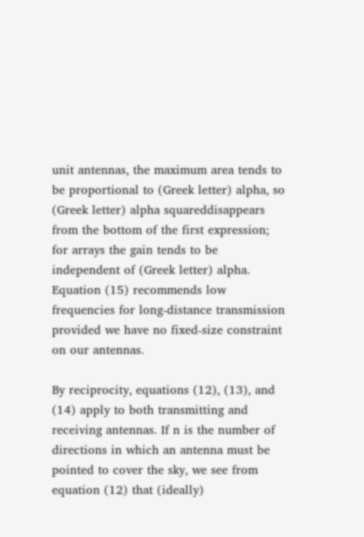unit antennas, the maximum area tends to be proportional to (Greek letter) alpha, so (Greek letter) alpha squareddisappears from the bottom of the first expression; for arrays the gain tends to be independent of (Greek letter) alpha. Equation (15) recommends low frequencies for long-distance transmission provided we have no fixed-size constraint on our antennas.

By reciprocity, equations (12), (13), and (14) apply to both transmitting and receiving antennas. If n is the number of directions in which an antenna must be pointed to cover the sky, we see from equation (12) that (ideally)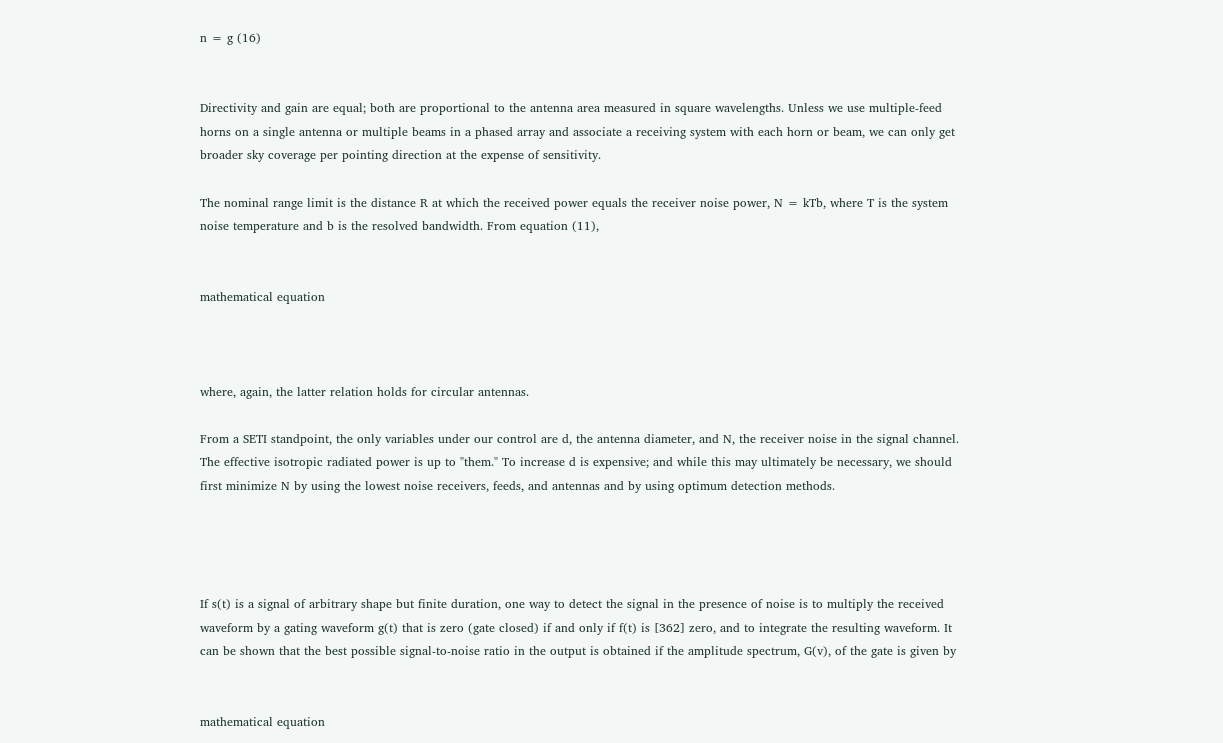n = g (16)


Directivity and gain are equal; both are proportional to the antenna area measured in square wavelengths. Unless we use multiple-feed horns on a single antenna or multiple beams in a phased array and associate a receiving system with each horn or beam, we can only get broader sky coverage per pointing direction at the expense of sensitivity.

The nominal range limit is the distance R at which the received power equals the receiver noise power, N = kTb, where T is the system noise temperature and b is the resolved bandwidth. From equation (11),


mathematical equation



where, again, the latter relation holds for circular antennas.

From a SETI standpoint, the only variables under our control are d, the antenna diameter, and N, the receiver noise in the signal channel. The effective isotropic radiated power is up to "them." To increase d is expensive; and while this may ultimately be necessary, we should first minimize N by using the lowest noise receivers, feeds, and antennas and by using optimum detection methods.




If s(t) is a signal of arbitrary shape but finite duration, one way to detect the signal in the presence of noise is to multiply the received waveform by a gating waveform g(t) that is zero (gate closed) if and only if f(t) is [362] zero, and to integrate the resulting waveform. It can be shown that the best possible signal-to-noise ratio in the output is obtained if the amplitude spectrum, G(v), of the gate is given by


mathematical equation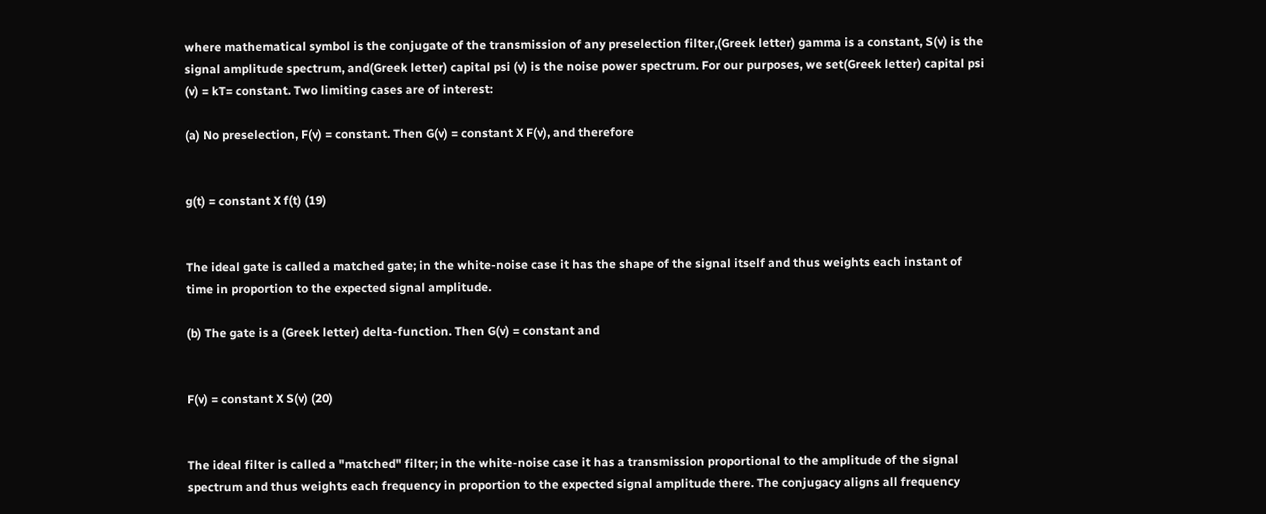where mathematical symbol is the conjugate of the transmission of any preselection filter,(Greek letter) gamma is a constant, S(v) is the signal amplitude spectrum, and(Greek letter) capital psi (v) is the noise power spectrum. For our purposes, we set(Greek letter) capital psi (v) = kT= constant. Two limiting cases are of interest:

(a) No preselection, F(v) = constant. Then G(v) = constant X F(v), and therefore


g(t) = constant X f(t) (19)


The ideal gate is called a matched gate; in the white-noise case it has the shape of the signal itself and thus weights each instant of time in proportion to the expected signal amplitude.

(b) The gate is a (Greek letter) delta-function. Then G(v) = constant and


F(v) = constant X S(v) (20)


The ideal filter is called a "matched" filter; in the white-noise case it has a transmission proportional to the amplitude of the signal spectrum and thus weights each frequency in proportion to the expected signal amplitude there. The conjugacy aligns all frequency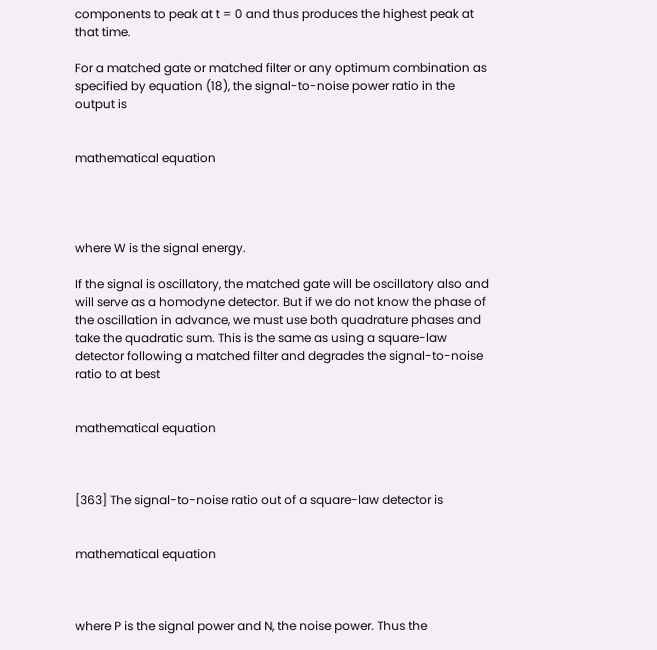components to peak at t = 0 and thus produces the highest peak at that time.

For a matched gate or matched filter or any optimum combination as specified by equation (18), the signal-to-noise power ratio in the output is


mathematical equation




where W is the signal energy.

If the signal is oscillatory, the matched gate will be oscillatory also and will serve as a homodyne detector. But if we do not know the phase of the oscillation in advance, we must use both quadrature phases and take the quadratic sum. This is the same as using a square-law detector following a matched filter and degrades the signal-to-noise ratio to at best


mathematical equation



[363] The signal-to-noise ratio out of a square-law detector is


mathematical equation



where P is the signal power and N, the noise power. Thus the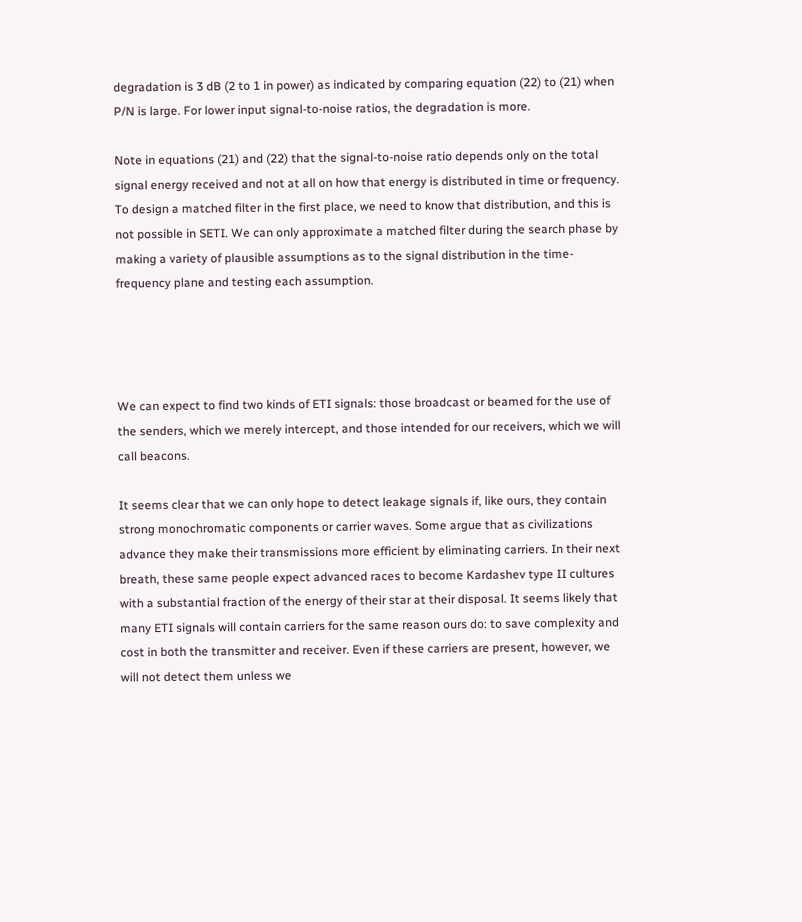degradation is 3 dB (2 to 1 in power) as indicated by comparing equation (22) to (21) when P/N is large. For lower input signal-to-noise ratios, the degradation is more.

Note in equations (21) and (22) that the signal-to-noise ratio depends only on the total signal energy received and not at all on how that energy is distributed in time or frequency. To design a matched filter in the first place, we need to know that distribution, and this is not possible in SETI. We can only approximate a matched filter during the search phase by making a variety of plausible assumptions as to the signal distribution in the time-frequency plane and testing each assumption.




We can expect to find two kinds of ETI signals: those broadcast or beamed for the use of the senders, which we merely intercept, and those intended for our receivers, which we will call beacons.

It seems clear that we can only hope to detect leakage signals if, like ours, they contain strong monochromatic components or carrier waves. Some argue that as civilizations advance they make their transmissions more efficient by eliminating carriers. In their next breath, these same people expect advanced races to become Kardashev type II cultures with a substantial fraction of the energy of their star at their disposal. It seems likely that many ETI signals will contain carriers for the same reason ours do: to save complexity and cost in both the transmitter and receiver. Even if these carriers are present, however, we will not detect them unless we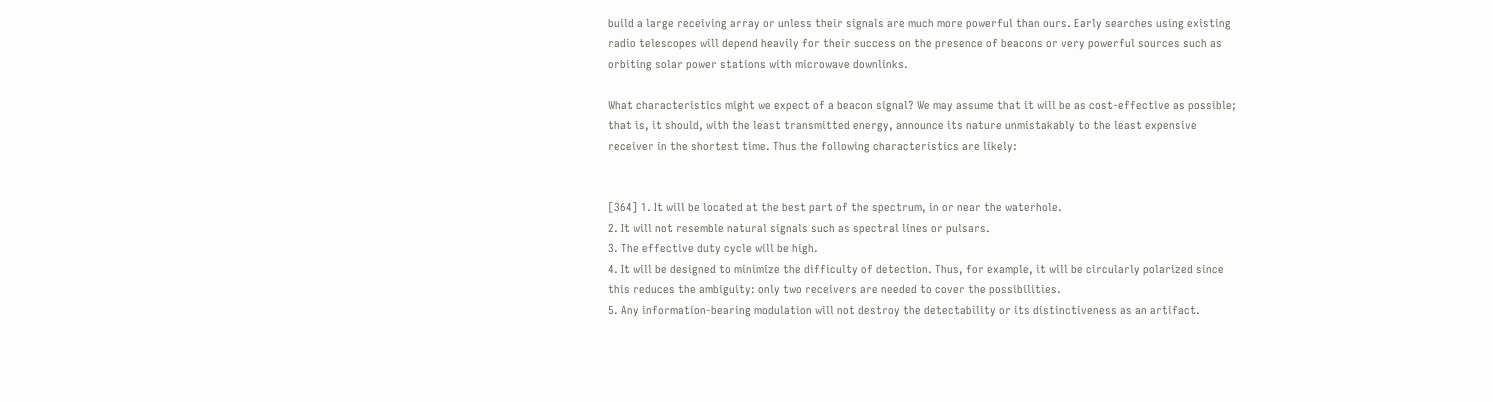build a large receiving array or unless their signals are much more powerful than ours. Early searches using existing radio telescopes will depend heavily for their success on the presence of beacons or very powerful sources such as orbiting solar power stations with microwave downlinks.

What characteristics might we expect of a beacon signal? We may assume that it will be as cost-effective as possible; that is, it should, with the least transmitted energy, announce its nature unmistakably to the least expensive receiver in the shortest time. Thus the following characteristics are likely:


[364] 1. It will be located at the best part of the spectrum, in or near the waterhole.
2. It will not resemble natural signals such as spectral lines or pulsars.
3. The effective duty cycle will be high.
4. It will be designed to minimize the difficulty of detection. Thus, for example, it will be circularly polarized since this reduces the ambiguity: only two receivers are needed to cover the possibilities.
5. Any information-bearing modulation will not destroy the detectability or its distinctiveness as an artifact.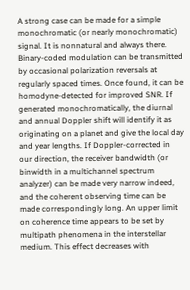A strong case can be made for a simple monochromatic (or nearly monochromatic) signal. It is nonnatural and always there. Binary-coded modulation can be transmitted by occasional polarization reversals at regularly spaced times. Once found, it can be homodyne-detected for improved SNR. If generated monochromatically, the diurnal and annual Doppler shift will identify it as originating on a planet and give the local day and year lengths. If Doppler-corrected in our direction, the receiver bandwidth (or binwidth in a multichannel spectrum analyzer) can be made very narrow indeed, and the coherent observing time can be made correspondingly long. An upper limit on coherence time appears to be set by multipath phenomena in the interstellar medium. This effect decreases with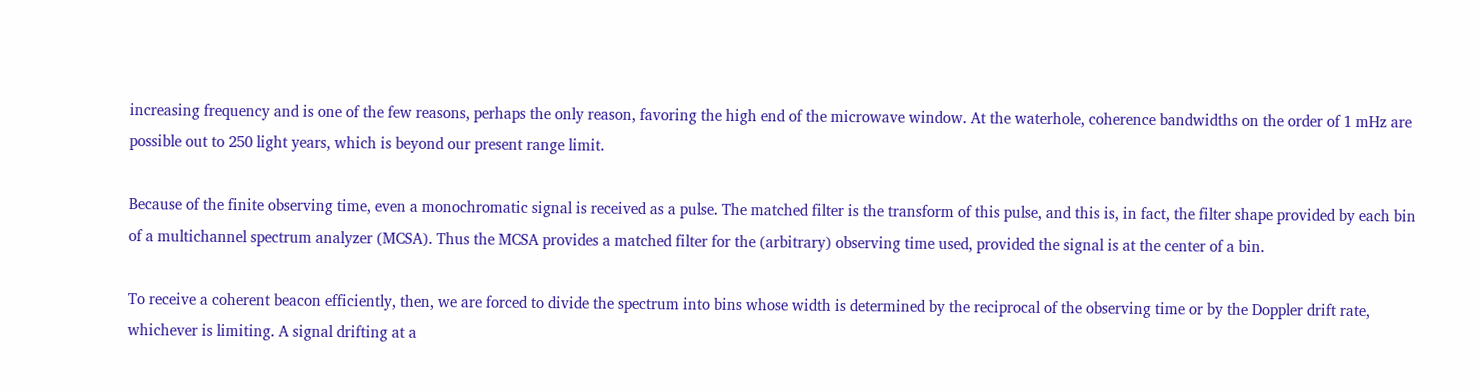increasing frequency and is one of the few reasons, perhaps the only reason, favoring the high end of the microwave window. At the waterhole, coherence bandwidths on the order of 1 mHz are possible out to 250 light years, which is beyond our present range limit.

Because of the finite observing time, even a monochromatic signal is received as a pulse. The matched filter is the transform of this pulse, and this is, in fact, the filter shape provided by each bin of a multichannel spectrum analyzer (MCSA). Thus the MCSA provides a matched filter for the (arbitrary) observing time used, provided the signal is at the center of a bin.

To receive a coherent beacon efficiently, then, we are forced to divide the spectrum into bins whose width is determined by the reciprocal of the observing time or by the Doppler drift rate, whichever is limiting. A signal drifting at a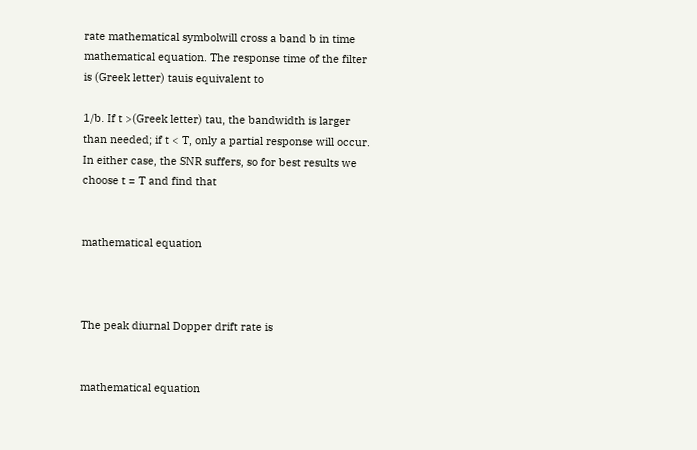rate mathematical symbolwill cross a band b in time mathematical equation. The response time of the filter is (Greek letter) tauis equivalent to

1/b. If t >(Greek letter) tau, the bandwidth is larger than needed; if t < T, only a partial response will occur. In either case, the SNR suffers, so for best results we choose t = T and find that


mathematical equation



The peak diurnal Dopper drift rate is


mathematical equation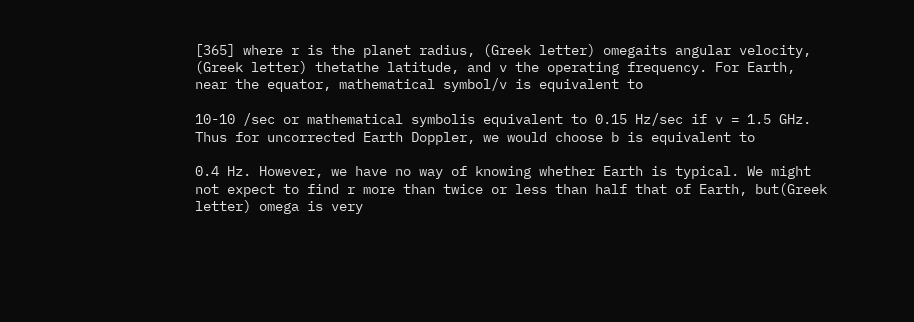[365] where r is the planet radius, (Greek letter) omegaits angular velocity, (Greek letter) thetathe latitude, and v the operating frequency. For Earth, near the equator, mathematical symbol/v is equivalent to

10-10 /sec or mathematical symbolis equivalent to 0.15 Hz/sec if v = 1.5 GHz. Thus for uncorrected Earth Doppler, we would choose b is equivalent to

0.4 Hz. However, we have no way of knowing whether Earth is typical. We might not expect to find r more than twice or less than half that of Earth, but(Greek letter) omega is very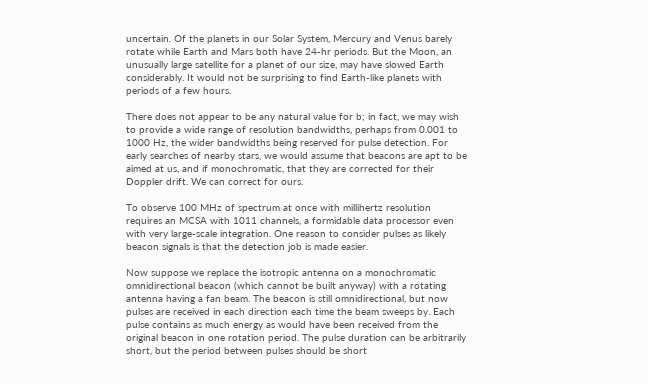uncertain. Of the planets in our Solar System, Mercury and Venus barely rotate while Earth and Mars both have 24-hr periods. But the Moon, an unusually large satellite for a planet of our size, may have slowed Earth considerably. It would not be surprising to find Earth-like planets with periods of a few hours.

There does not appear to be any natural value for b; in fact, we may wish to provide a wide range of resolution bandwidths, perhaps from 0.001 to 1000 Hz, the wider bandwidths being reserved for pulse detection. For early searches of nearby stars, we would assume that beacons are apt to be aimed at us, and if monochromatic, that they are corrected for their Doppler drift. We can correct for ours.

To observe 100 MHz of spectrum at once with millihertz resolution requires an MCSA with 1011 channels, a formidable data processor even with very large-scale integration. One reason to consider pulses as likely beacon signals is that the detection job is made easier.

Now suppose we replace the isotropic antenna on a monochromatic omnidirectional beacon (which cannot be built anyway) with a rotating antenna having a fan beam. The beacon is still omnidirectional, but now pulses are received in each direction each time the beam sweeps by. Each pulse contains as much energy as would have been received from the original beacon in one rotation period. The pulse duration can be arbitrarily short, but the period between pulses should be short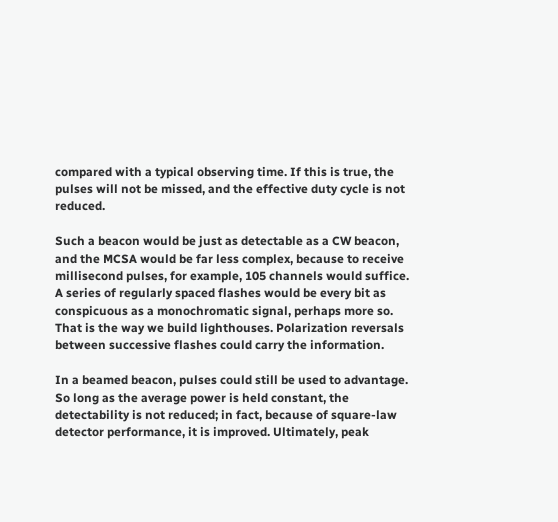compared with a typical observing time. If this is true, the pulses will not be missed, and the effective duty cycle is not reduced.

Such a beacon would be just as detectable as a CW beacon, and the MCSA would be far less complex, because to receive millisecond pulses, for example, 105 channels would suffice. A series of regularly spaced flashes would be every bit as conspicuous as a monochromatic signal, perhaps more so. That is the way we build lighthouses. Polarization reversals between successive flashes could carry the information.

In a beamed beacon, pulses could still be used to advantage. So long as the average power is held constant, the detectability is not reduced; in fact, because of square-law detector performance, it is improved. Ultimately, peak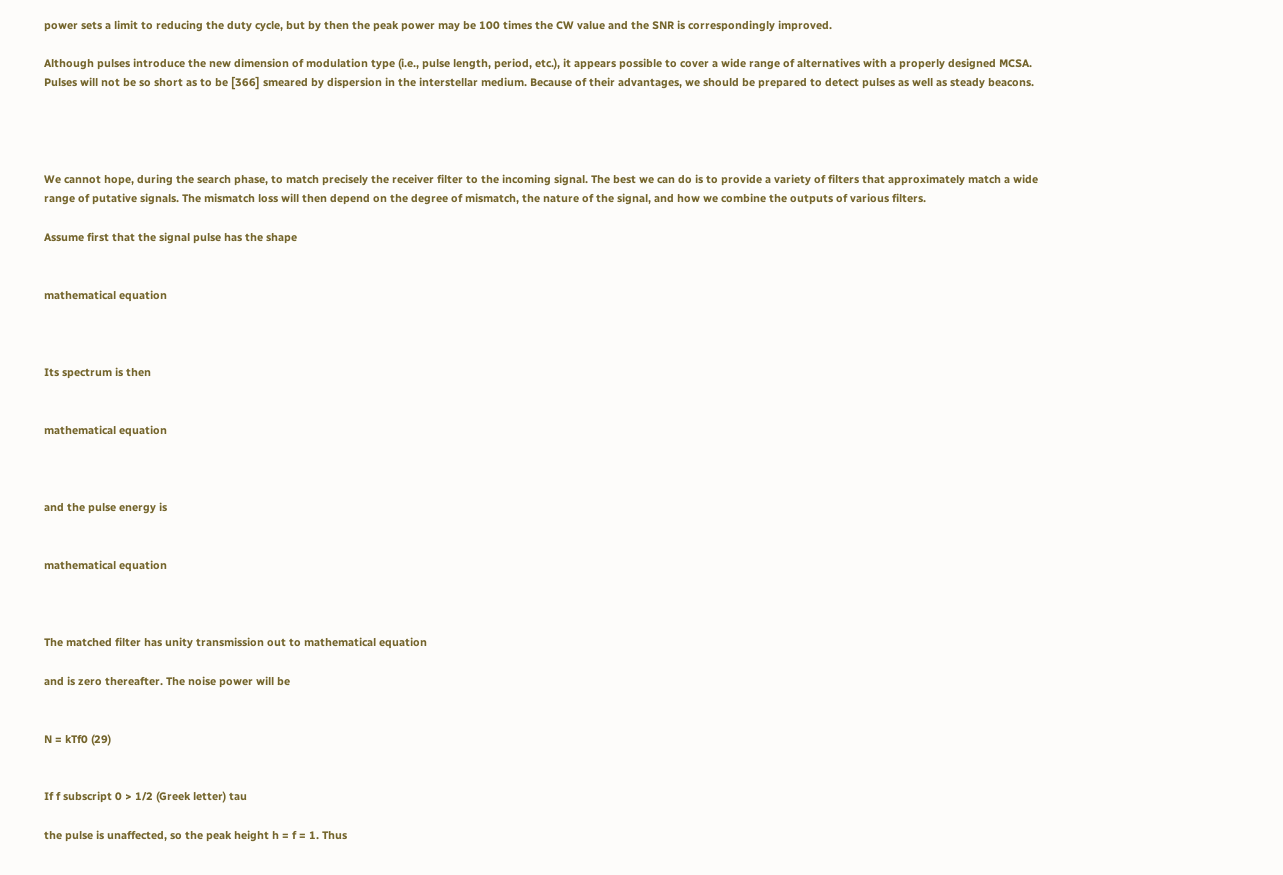power sets a limit to reducing the duty cycle, but by then the peak power may be 100 times the CW value and the SNR is correspondingly improved.

Although pulses introduce the new dimension of modulation type (i.e., pulse length, period, etc.), it appears possible to cover a wide range of alternatives with a properly designed MCSA. Pulses will not be so short as to be [366] smeared by dispersion in the interstellar medium. Because of their advantages, we should be prepared to detect pulses as well as steady beacons.




We cannot hope, during the search phase, to match precisely the receiver filter to the incoming signal. The best we can do is to provide a variety of filters that approximately match a wide range of putative signals. The mismatch loss will then depend on the degree of mismatch, the nature of the signal, and how we combine the outputs of various filters.

Assume first that the signal pulse has the shape


mathematical equation



Its spectrum is then


mathematical equation



and the pulse energy is


mathematical equation



The matched filter has unity transmission out to mathematical equation

and is zero thereafter. The noise power will be


N = kTf0 (29)


If f subscript 0 > 1/2 (Greek letter) tau

the pulse is unaffected, so the peak height h = f = 1. Thus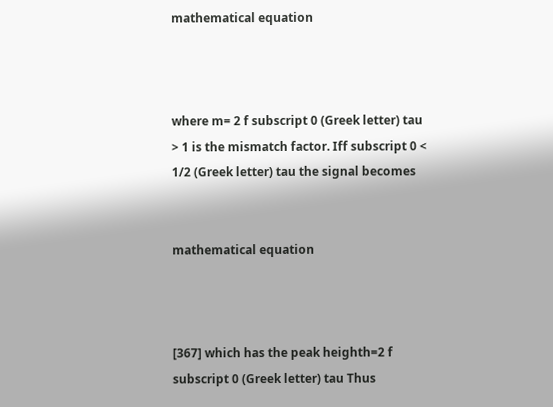mathematical equation



where m= 2 f subscript 0 (Greek letter) tau > 1 is the mismatch factor. Iff subscript 0 < 1/2 (Greek letter) tau the signal becomes


mathematical equation



[367] which has the peak heighth=2 f subscript 0 (Greek letter) tau Thus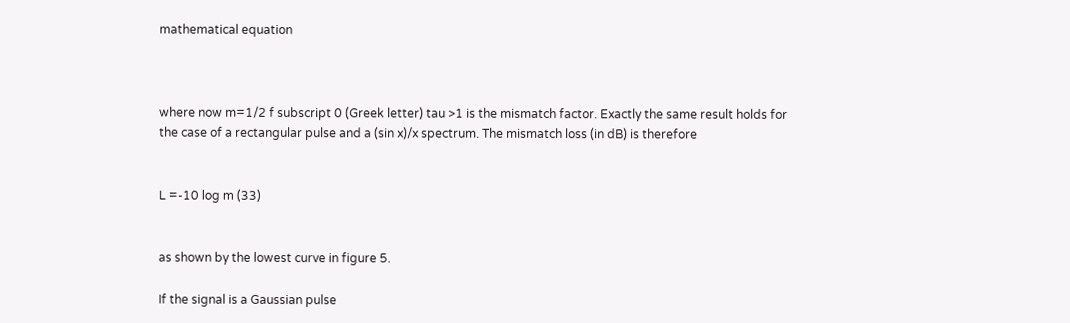mathematical equation



where now m=1/2 f subscript 0 (Greek letter) tau >1 is the mismatch factor. Exactly the same result holds for the case of a rectangular pulse and a (sin x)/x spectrum. The mismatch loss (in dB) is therefore


L =-10 log m (33)


as shown by the lowest curve in figure 5.

If the signal is a Gaussian pulse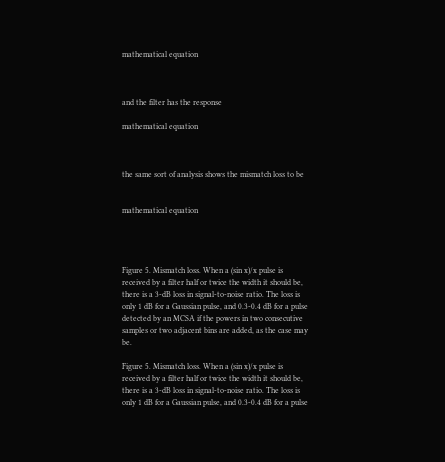mathematical equation



and the filter has the response

mathematical equation



the same sort of analysis shows the mismatch loss to be


mathematical equation




Figure 5. Mismatch loss. When a (sin x)/x pulse is received by a filter half or twice the width it should be, there is a 3-dB loss in signal-to-noise ratio. The loss is only 1 dB for a Gaussian pulse, and 0.3-0.4 dB for a pulse detected by an MCSA if the powers in two consecutive samples or two adjacent bins are added, as the case may be.

Figure 5. Mismatch loss. When a (sin x)/x pulse is received by a filter half or twice the width it should be, there is a 3-dB loss in signal-to-noise ratio. The loss is only 1 dB for a Gaussian pulse, and 0.3-0.4 dB for a pulse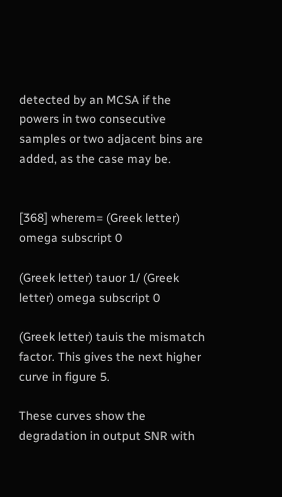detected by an MCSA if the powers in two consecutive samples or two adjacent bins are added, as the case may be.


[368] wherem= (Greek letter) omega subscript 0

(Greek letter) tauor 1/ (Greek letter) omega subscript 0

(Greek letter) tauis the mismatch factor. This gives the next higher curve in figure 5.

These curves show the degradation in output SNR with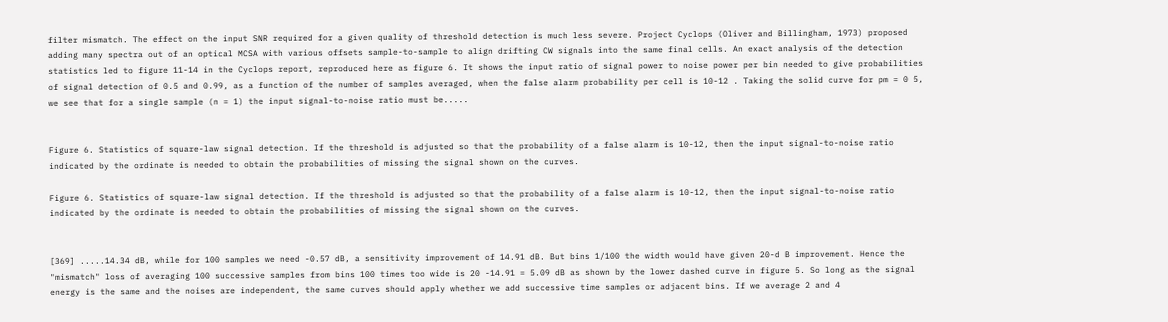filter mismatch. The effect on the input SNR required for a given quality of threshold detection is much less severe. Project Cyclops (Oliver and Billingham, 1973) proposed adding many spectra out of an optical MCSA with various offsets sample-to-sample to align drifting CW signals into the same final cells. An exact analysis of the detection statistics led to figure 11-14 in the Cyclops report, reproduced here as figure 6. It shows the input ratio of signal power to noise power per bin needed to give probabilities of signal detection of 0.5 and 0.99, as a function of the number of samples averaged, when the false alarm probability per cell is 10-12 . Taking the solid curve for pm = 0 5, we see that for a single sample (n = 1) the input signal-to-noise ratio must be.....


Figure 6. Statistics of square-law signal detection. If the threshold is adjusted so that the probability of a false alarm is 10-12, then the input signal-to-noise ratio indicated by the ordinate is needed to obtain the probabilities of missing the signal shown on the curves.

Figure 6. Statistics of square-law signal detection. If the threshold is adjusted so that the probability of a false alarm is 10-12, then the input signal-to-noise ratio indicated by the ordinate is needed to obtain the probabilities of missing the signal shown on the curves.


[369] .....14.34 dB, while for 100 samples we need -0.57 dB, a sensitivity improvement of 14.91 dB. But bins 1/100 the width would have given 20-d B improvement. Hence the "mismatch" loss of averaging 100 successive samples from bins 100 times too wide is 20 -14.91 = 5.09 dB as shown by the lower dashed curve in figure 5. So long as the signal energy is the same and the noises are independent, the same curves should apply whether we add successive time samples or adjacent bins. If we average 2 and 4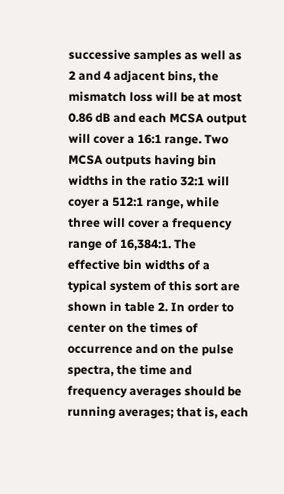successive samples as well as 2 and 4 adjacent bins, the mismatch loss will be at most 0.86 dB and each MCSA output will cover a 16:1 range. Two MCSA outputs having bin widths in the ratio 32:1 will coyer a 512:1 range, while three will cover a frequency range of 16,384:1. The effective bin widths of a typical system of this sort are shown in table 2. In order to center on the times of occurrence and on the pulse spectra, the time and frequency averages should be running averages; that is, each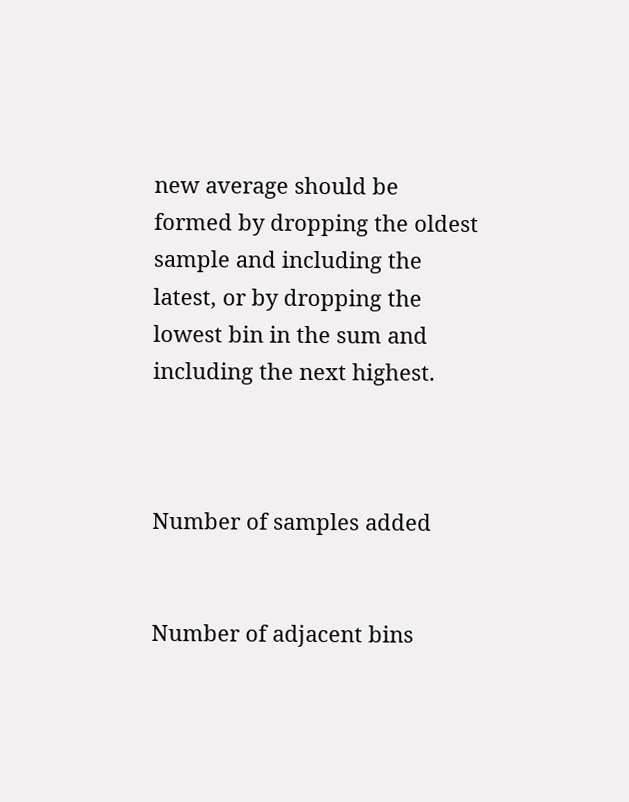new average should be formed by dropping the oldest sample and including the latest, or by dropping the lowest bin in the sum and including the next highest.



Number of samples added


Number of adjacent bins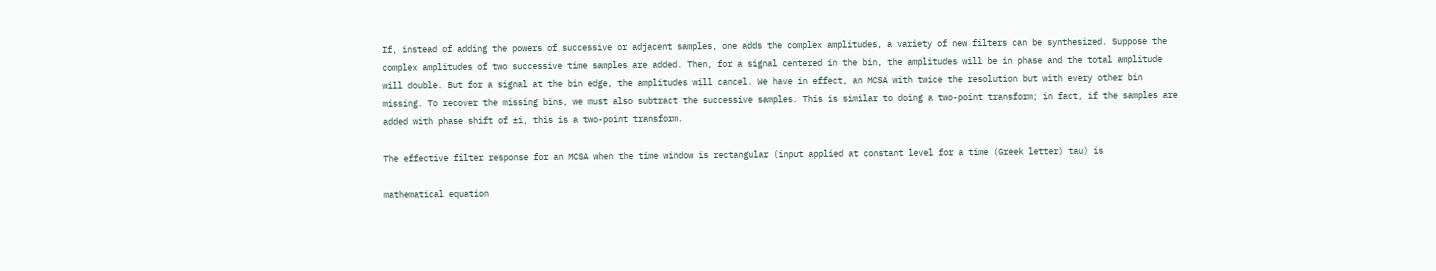If, instead of adding the powers of successive or adjacent samples, one adds the complex amplitudes, a variety of new filters can be synthesized. Suppose the complex amplitudes of two successive time samples are added. Then, for a signal centered in the bin, the amplitudes will be in phase and the total amplitude will double. But for a signal at the bin edge, the amplitudes will cancel. We have in effect, an MCSA with twice the resolution but with every other bin missing. To recover the missing bins, we must also subtract the successive samples. This is similar to doing a two-point transform; in fact, if the samples are added with phase shift of ±i, this is a two-point transform.

The effective filter response for an MCSA when the time window is rectangular (input applied at constant level for a time (Greek letter) tau) is

mathematical equation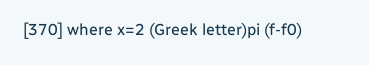[370] where x=2 (Greek letter)pi (f-f0)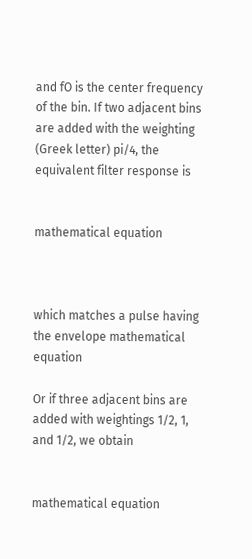and fO is the center frequency of the bin. If two adjacent bins are added with the weighting (Greek letter) pi/4, the equivalent filter response is


mathematical equation



which matches a pulse having the envelope mathematical equation

Or if three adjacent bins are added with weightings 1/2, 1, and 1/2, we obtain


mathematical equation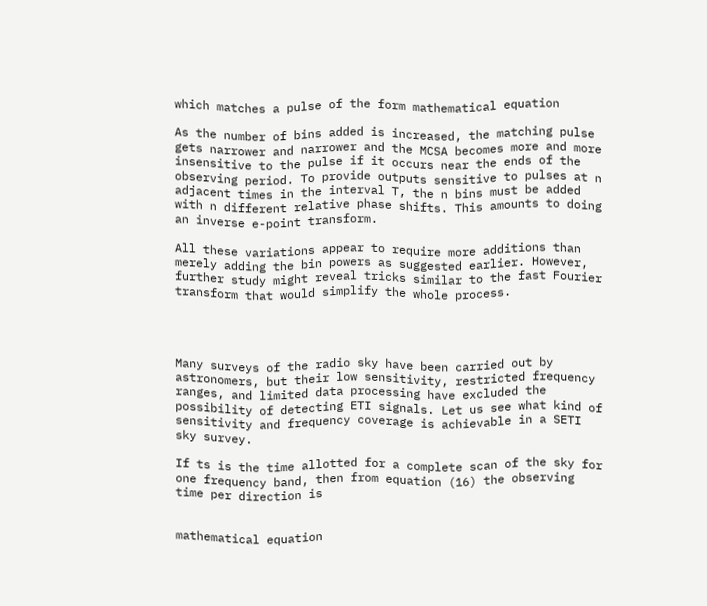which matches a pulse of the form mathematical equation

As the number of bins added is increased, the matching pulse gets narrower and narrower and the MCSA becomes more and more insensitive to the pulse if it occurs near the ends of the observing period. To provide outputs sensitive to pulses at n adjacent times in the interval T, the n bins must be added with n different relative phase shifts. This amounts to doing an inverse e-point transform.

All these variations appear to require more additions than merely adding the bin powers as suggested earlier. However, further study might reveal tricks similar to the fast Fourier transform that would simplify the whole process.




Many surveys of the radio sky have been carried out by astronomers, but their low sensitivity, restricted frequency ranges, and limited data processing have excluded the possibility of detecting ETI signals. Let us see what kind of sensitivity and frequency coverage is achievable in a SETI sky survey.

If ts is the time allotted for a complete scan of the sky for one frequency band, then from equation (16) the observing time per direction is


mathematical equation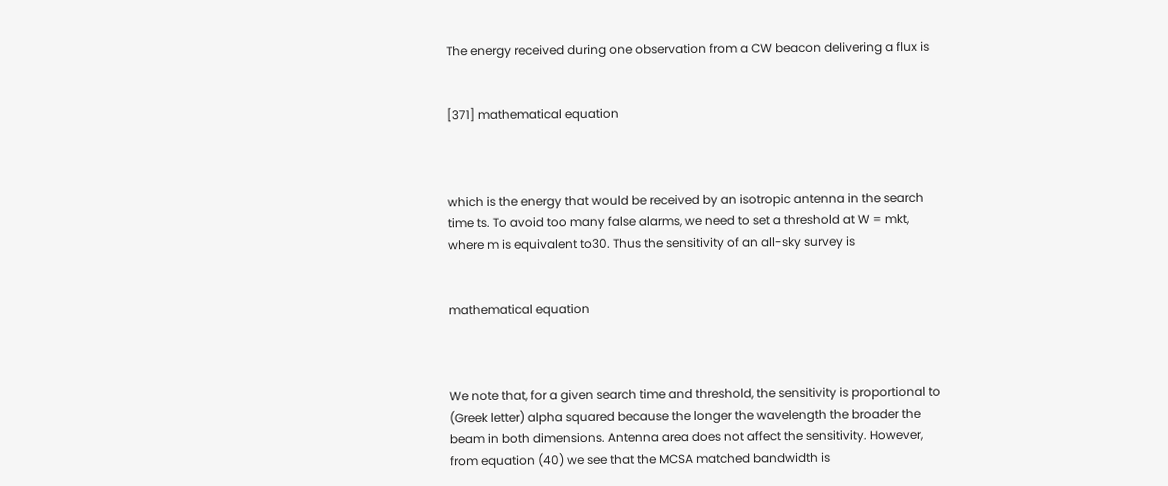The energy received during one observation from a CW beacon delivering a flux is


[371] mathematical equation



which is the energy that would be received by an isotropic antenna in the search time ts. To avoid too many false alarms, we need to set a threshold at W = mkt, where m is equivalent to30. Thus the sensitivity of an all-sky survey is


mathematical equation



We note that, for a given search time and threshold, the sensitivity is proportional to (Greek letter) alpha squared because the longer the wavelength the broader the beam in both dimensions. Antenna area does not affect the sensitivity. However, from equation (40) we see that the MCSA matched bandwidth is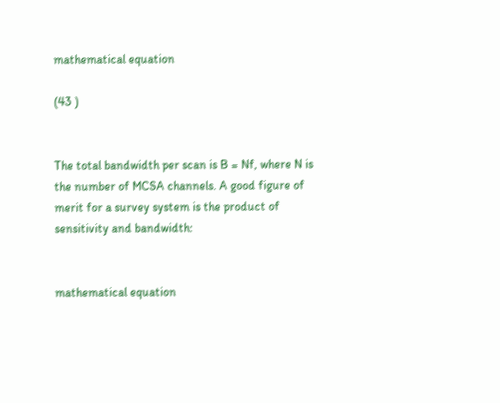mathematical equation

(43 )


The total bandwidth per scan is B = Nf, where N is the number of MCSA channels. A good figure of merit for a survey system is the product of sensitivity and bandwidth:


mathematical equation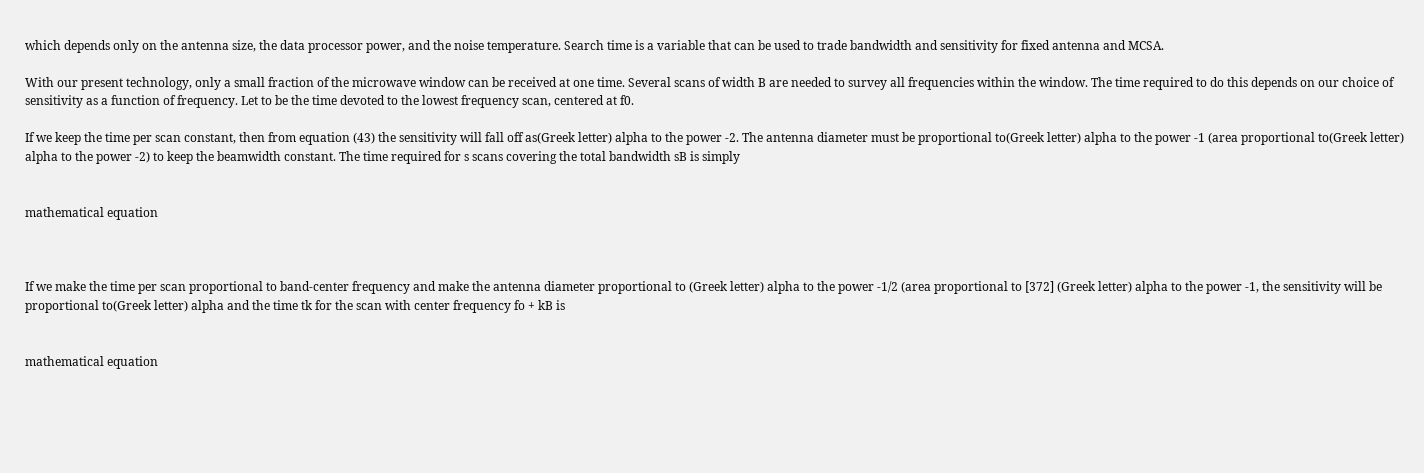which depends only on the antenna size, the data processor power, and the noise temperature. Search time is a variable that can be used to trade bandwidth and sensitivity for fixed antenna and MCSA.

With our present technology, only a small fraction of the microwave window can be received at one time. Several scans of width B are needed to survey all frequencies within the window. The time required to do this depends on our choice of sensitivity as a function of frequency. Let to be the time devoted to the lowest frequency scan, centered at f0.

If we keep the time per scan constant, then from equation (43) the sensitivity will fall off as(Greek letter) alpha to the power -2. The antenna diameter must be proportional to(Greek letter) alpha to the power -1 (area proportional to(Greek letter) alpha to the power -2) to keep the beamwidth constant. The time required for s scans covering the total bandwidth sB is simply


mathematical equation



If we make the time per scan proportional to band-center frequency and make the antenna diameter proportional to (Greek letter) alpha to the power -1/2 (area proportional to [372] (Greek letter) alpha to the power -1, the sensitivity will be proportional to(Greek letter) alpha and the time tk for the scan with center frequency fo + kB is


mathematical equation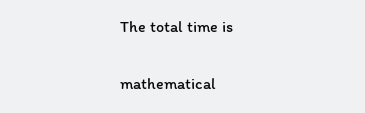The total time is


mathematical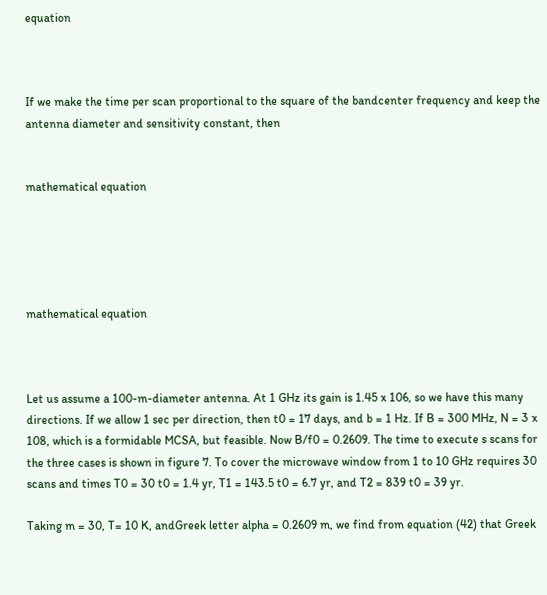equation



If we make the time per scan proportional to the square of the bandcenter frequency and keep the antenna diameter and sensitivity constant, then


mathematical equation





mathematical equation



Let us assume a 100-m-diameter antenna. At 1 GHz its gain is 1.45 x 106, so we have this many directions. If we allow 1 sec per direction, then t0 = 17 days, and b = 1 Hz. If B = 300 MHz, N = 3 x 108, which is a formidable MCSA, but feasible. Now B/f0 = 0.2609. The time to execute s scans for the three cases is shown in figure 7. To cover the microwave window from 1 to 10 GHz requires 30 scans and times T0 = 30 t0 = 1.4 yr, T1 = 143.5 t0 = 6.7 yr, and T2 = 839 t0 = 39 yr.

Taking m = 30, T= 10 K, andGreek letter alpha = 0.2609 m, we find from equation (42) that Greek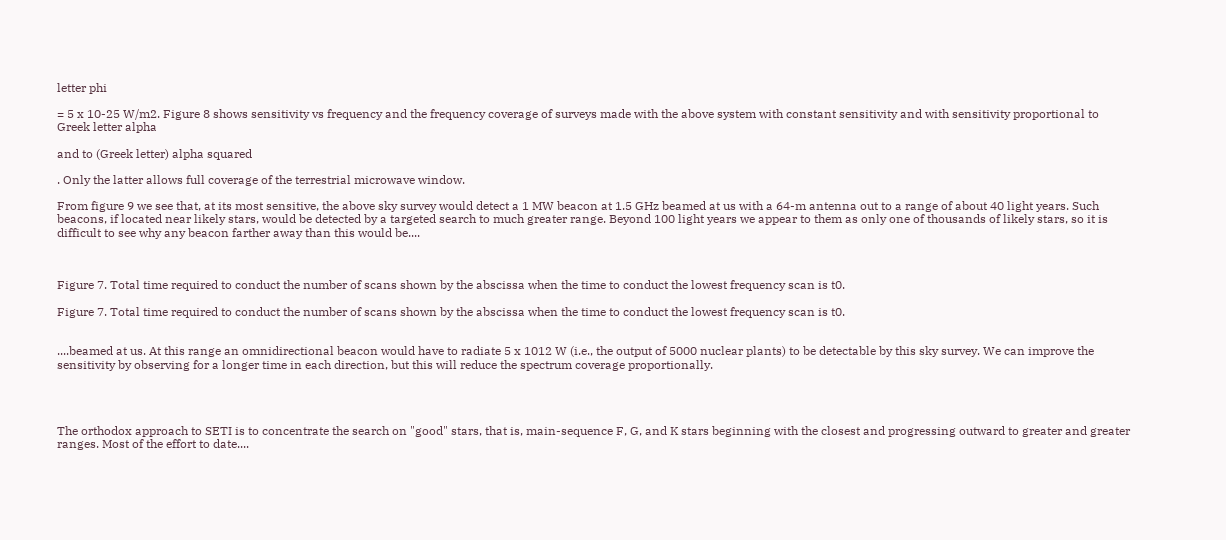letter phi

= 5 x 10-25 W/m2. Figure 8 shows sensitivity vs frequency and the frequency coverage of surveys made with the above system with constant sensitivity and with sensitivity proportional to Greek letter alpha

and to (Greek letter) alpha squared

. Only the latter allows full coverage of the terrestrial microwave window.

From figure 9 we see that, at its most sensitive, the above sky survey would detect a 1 MW beacon at 1.5 GHz beamed at us with a 64-m antenna out to a range of about 40 light years. Such beacons, if located near likely stars, would be detected by a targeted search to much greater range. Beyond 100 light years we appear to them as only one of thousands of likely stars, so it is difficult to see why any beacon farther away than this would be....



Figure 7. Total time required to conduct the number of scans shown by the abscissa when the time to conduct the lowest frequency scan is t0.

Figure 7. Total time required to conduct the number of scans shown by the abscissa when the time to conduct the lowest frequency scan is t0.


....beamed at us. At this range an omnidirectional beacon would have to radiate 5 x 1012 W (i.e., the output of 5000 nuclear plants) to be detectable by this sky survey. We can improve the sensitivity by observing for a longer time in each direction, but this will reduce the spectrum coverage proportionally.




The orthodox approach to SETI is to concentrate the search on "good" stars, that is, main-sequence F, G, and K stars beginning with the closest and progressing outward to greater and greater ranges. Most of the effort to date....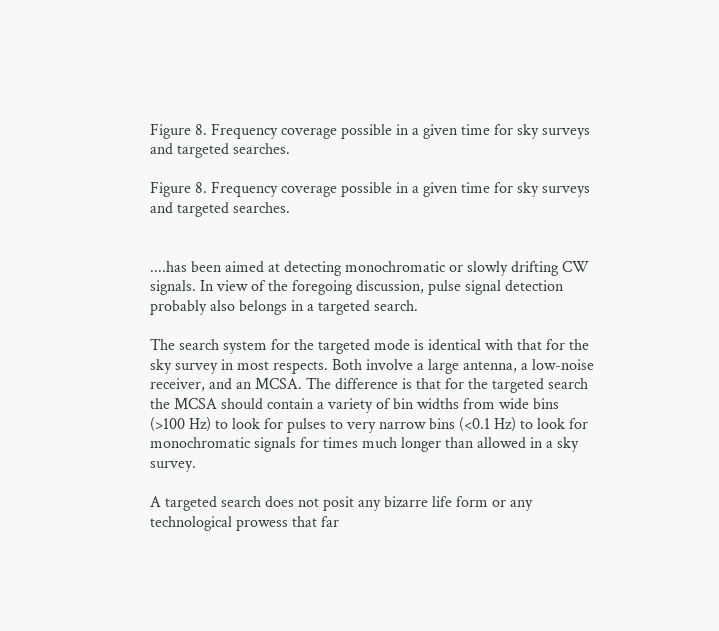Figure 8. Frequency coverage possible in a given time for sky surveys and targeted searches.

Figure 8. Frequency coverage possible in a given time for sky surveys and targeted searches.


....has been aimed at detecting monochromatic or slowly drifting CW signals. In view of the foregoing discussion, pulse signal detection probably also belongs in a targeted search.

The search system for the targeted mode is identical with that for the sky survey in most respects. Both involve a large antenna, a low-noise receiver, and an MCSA. The difference is that for the targeted search the MCSA should contain a variety of bin widths from wide bins (>100 Hz) to look for pulses to very narrow bins (<0.1 Hz) to look for monochromatic signals for times much longer than allowed in a sky survey.

A targeted search does not posit any bizarre life form or any technological prowess that far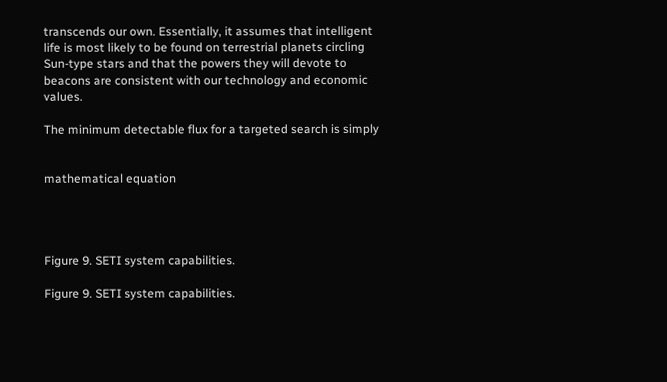transcends our own. Essentially, it assumes that intelligent life is most likely to be found on terrestrial planets circling Sun-type stars and that the powers they will devote to beacons are consistent with our technology and economic values.

The minimum detectable flux for a targeted search is simply


mathematical equation




Figure 9. SETI system capabilities.

Figure 9. SETI system capabilities.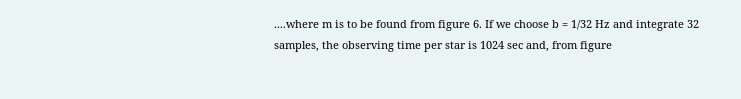....where m is to be found from figure 6. If we choose b = 1/32 Hz and integrate 32 samples, the observing time per star is 1024 sec and, from figure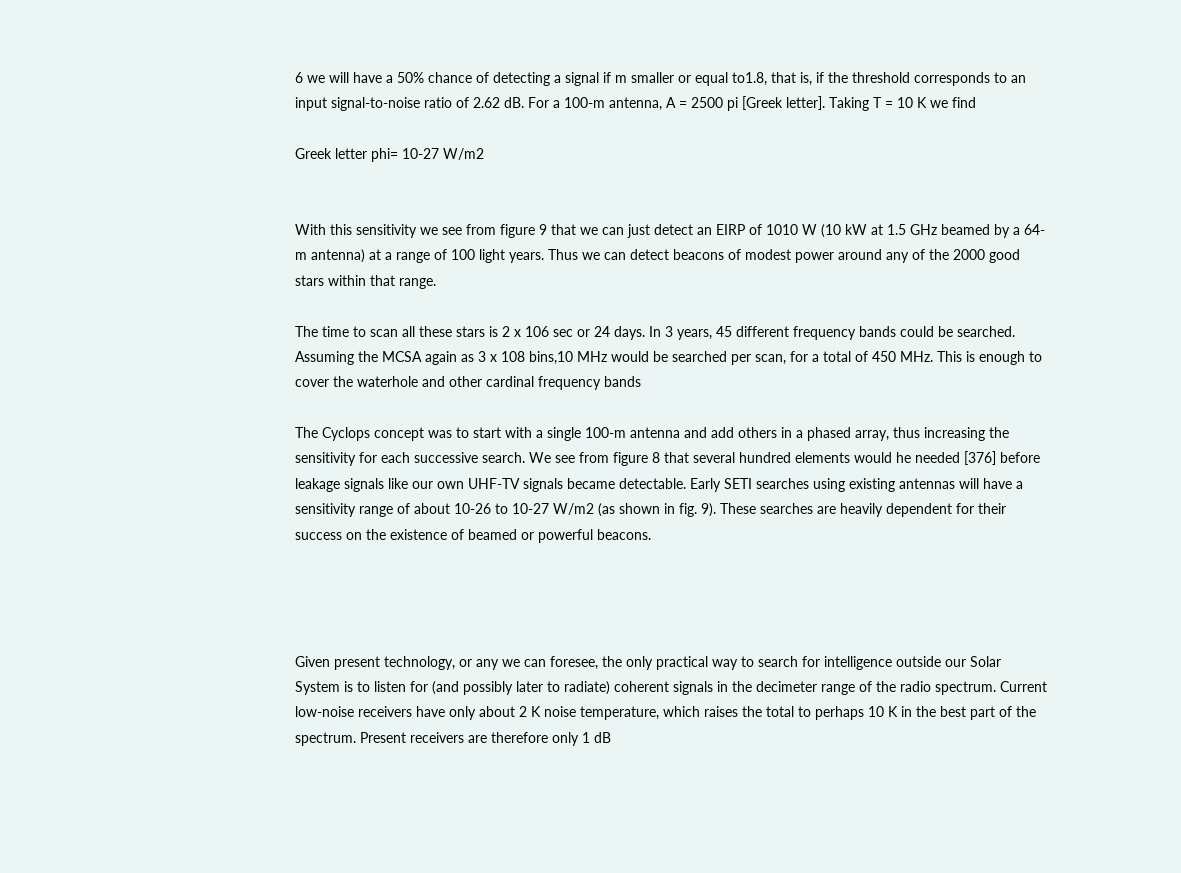6 we will have a 50% chance of detecting a signal if m smaller or equal to1.8, that is, if the threshold corresponds to an input signal-to-noise ratio of 2.62 dB. For a 100-m antenna, A = 2500 pi [Greek letter]. Taking T = 10 K we find

Greek letter phi= 10-27 W/m2


With this sensitivity we see from figure 9 that we can just detect an EIRP of 1010 W (10 kW at 1.5 GHz beamed by a 64-m antenna) at a range of 100 light years. Thus we can detect beacons of modest power around any of the 2000 good stars within that range.

The time to scan all these stars is 2 x 106 sec or 24 days. In 3 years, 45 different frequency bands could be searched. Assuming the MCSA again as 3 x 108 bins,10 MHz would be searched per scan, for a total of 450 MHz. This is enough to cover the waterhole and other cardinal frequency bands

The Cyclops concept was to start with a single 100-m antenna and add others in a phased array, thus increasing the sensitivity for each successive search. We see from figure 8 that several hundred elements would he needed [376] before leakage signals like our own UHF-TV signals became detectable. Early SETI searches using existing antennas will have a sensitivity range of about 10-26 to 10-27 W/m2 (as shown in fig. 9). These searches are heavily dependent for their success on the existence of beamed or powerful beacons.




Given present technology, or any we can foresee, the only practical way to search for intelligence outside our Solar System is to listen for (and possibly later to radiate) coherent signals in the decimeter range of the radio spectrum. Current low-noise receivers have only about 2 K noise temperature, which raises the total to perhaps 10 K in the best part of the spectrum. Present receivers are therefore only 1 dB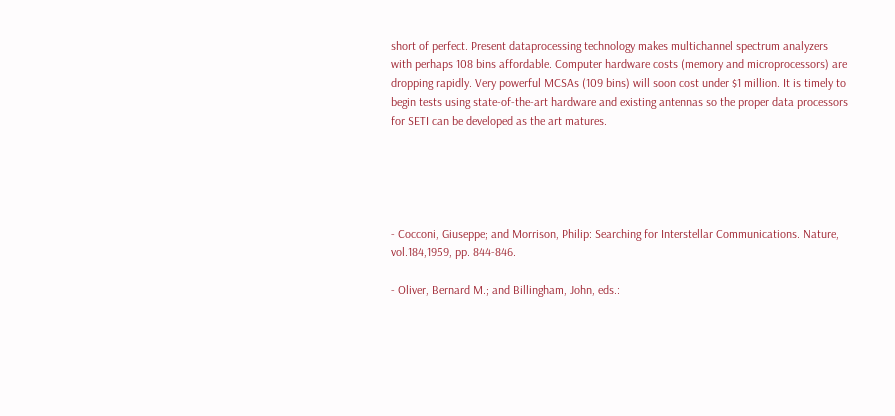short of perfect. Present dataprocessing technology makes multichannel spectrum analyzers with perhaps 108 bins affordable. Computer hardware costs (memory and microprocessors) are dropping rapidly. Very powerful MCSAs (109 bins) will soon cost under $1 million. It is timely to begin tests using state-of-the-art hardware and existing antennas so the proper data processors for SETI can be developed as the art matures.





- Cocconi, Giuseppe; and Morrison, Philip: Searching for Interstellar Communications. Nature, vol.184,1959, pp. 844-846.

- Oliver, Bernard M.; and Billingham, John, eds.: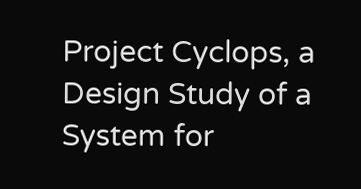Project Cyclops, a Design Study of a System for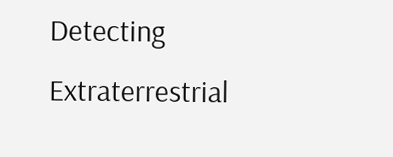Detecting Extraterrestrial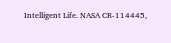Intelligent Life. NASA CR-114445,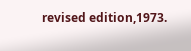revised edition,1973.